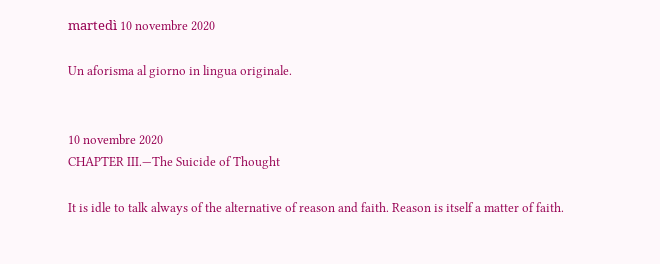martedì 10 novembre 2020

Un aforisma al giorno in lingua originale.


10 novembre 2020
CHAPTER III.—The Suicide of Thought

It is idle to talk always of the alternative of reason and faith. Reason is itself a matter of faith.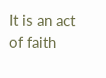It is an act of faith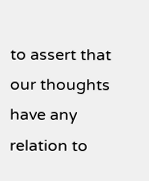to assert that our thoughts have any relation to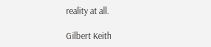reality at all.

Gilbert Keith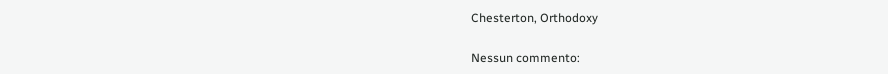Chesterton, Orthodoxy

Nessun commento: